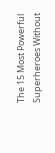The 15 Most Powerful Superheroes Without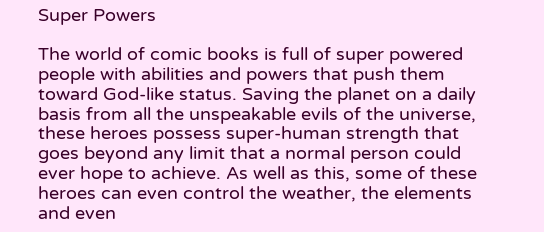Super Powers

The world of comic books is full of super powered people with abilities and powers that push them toward God-like status. Saving the planet on a daily basis from all the unspeakable evils of the universe, these heroes possess super-human strength that goes beyond any limit that a normal person could ever hope to achieve. As well as this, some of these heroes can even control the weather, the elements and even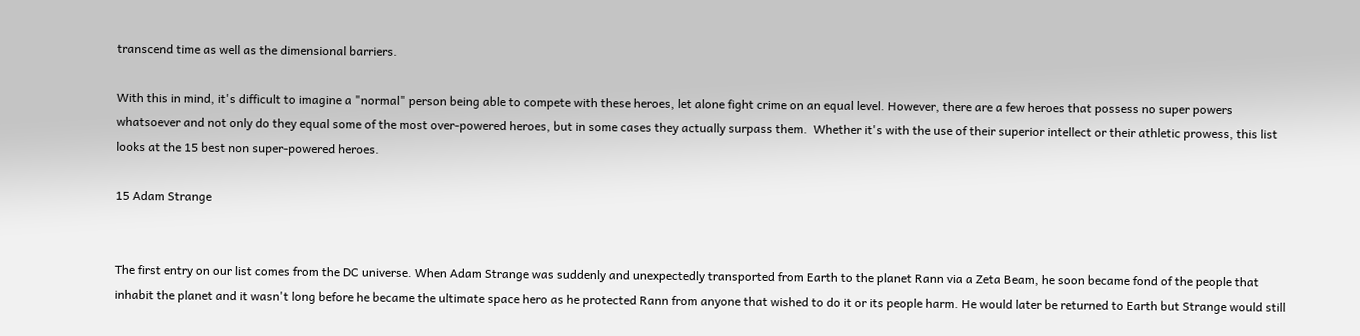transcend time as well as the dimensional barriers.

With this in mind, it's difficult to imagine a "normal" person being able to compete with these heroes, let alone fight crime on an equal level. However, there are a few heroes that possess no super powers whatsoever and not only do they equal some of the most over-powered heroes, but in some cases they actually surpass them.  Whether it's with the use of their superior intellect or their athletic prowess, this list looks at the 15 best non super-powered heroes.

15 Adam Strange


The first entry on our list comes from the DC universe. When Adam Strange was suddenly and unexpectedly transported from Earth to the planet Rann via a Zeta Beam, he soon became fond of the people that inhabit the planet and it wasn't long before he became the ultimate space hero as he protected Rann from anyone that wished to do it or its people harm. He would later be returned to Earth but Strange would still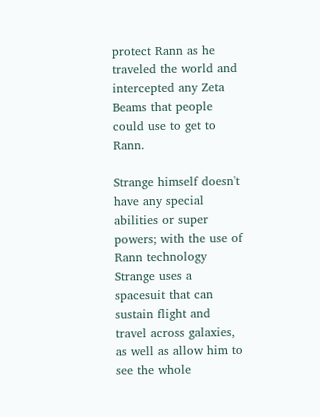protect Rann as he traveled the world and intercepted any Zeta Beams that people could use to get to Rann.

Strange himself doesn't have any special abilities or super powers; with the use of Rann technology Strange uses a spacesuit that can sustain flight and travel across galaxies, as well as allow him to see the whole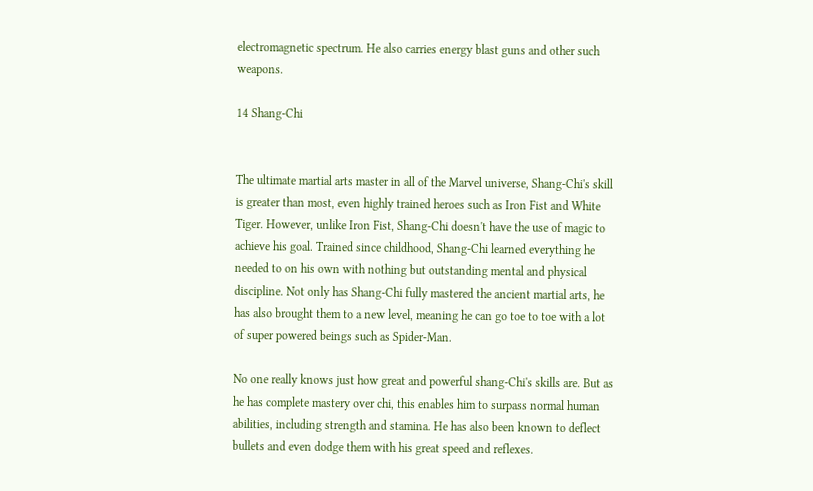electromagnetic spectrum. He also carries energy blast guns and other such weapons.

14 Shang-Chi


The ultimate martial arts master in all of the Marvel universe, Shang-Chi's skill is greater than most, even highly trained heroes such as Iron Fist and White Tiger. However, unlike Iron Fist, Shang-Chi doesn't have the use of magic to achieve his goal. Trained since childhood, Shang-Chi learned everything he needed to on his own with nothing but outstanding mental and physical discipline. Not only has Shang-Chi fully mastered the ancient martial arts, he has also brought them to a new level, meaning he can go toe to toe with a lot of super powered beings such as Spider-Man.

No one really knows just how great and powerful shang-Chi's skills are. But as he has complete mastery over chi, this enables him to surpass normal human abilities, including strength and stamina. He has also been known to deflect bullets and even dodge them with his great speed and reflexes.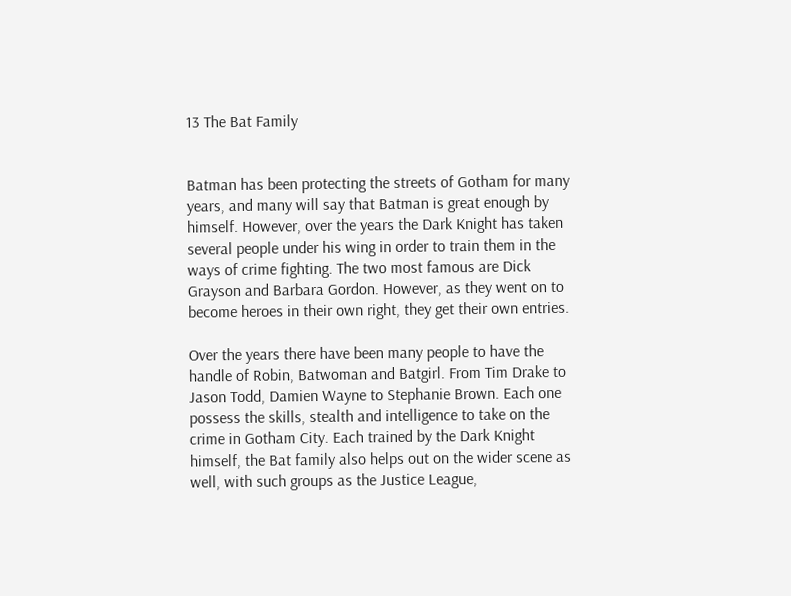13 The Bat Family


Batman has been protecting the streets of Gotham for many years, and many will say that Batman is great enough by himself. However, over the years the Dark Knight has taken several people under his wing in order to train them in the ways of crime fighting. The two most famous are Dick Grayson and Barbara Gordon. However, as they went on to become heroes in their own right, they get their own entries.

Over the years there have been many people to have the handle of Robin, Batwoman and Batgirl. From Tim Drake to Jason Todd, Damien Wayne to Stephanie Brown. Each one possess the skills, stealth and intelligence to take on the crime in Gotham City. Each trained by the Dark Knight himself, the Bat family also helps out on the wider scene as well, with such groups as the Justice League,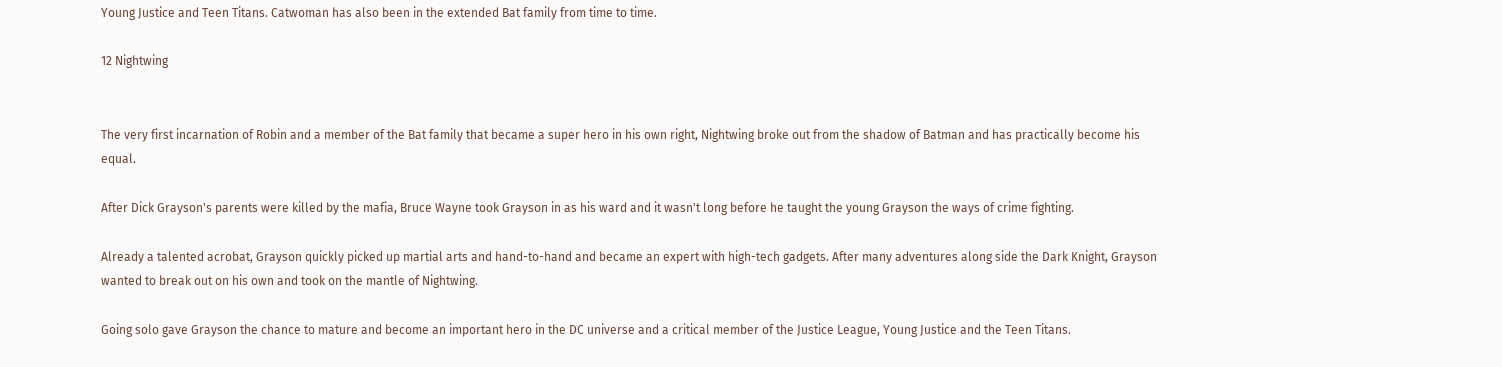Young Justice and Teen Titans. Catwoman has also been in the extended Bat family from time to time.

12 Nightwing


The very first incarnation of Robin and a member of the Bat family that became a super hero in his own right, Nightwing broke out from the shadow of Batman and has practically become his equal.

After Dick Grayson's parents were killed by the mafia, Bruce Wayne took Grayson in as his ward and it wasn't long before he taught the young Grayson the ways of crime fighting.

Already a talented acrobat, Grayson quickly picked up martial arts and hand-to-hand and became an expert with high-tech gadgets. After many adventures along side the Dark Knight, Grayson wanted to break out on his own and took on the mantle of Nightwing.

Going solo gave Grayson the chance to mature and become an important hero in the DC universe and a critical member of the Justice League, Young Justice and the Teen Titans.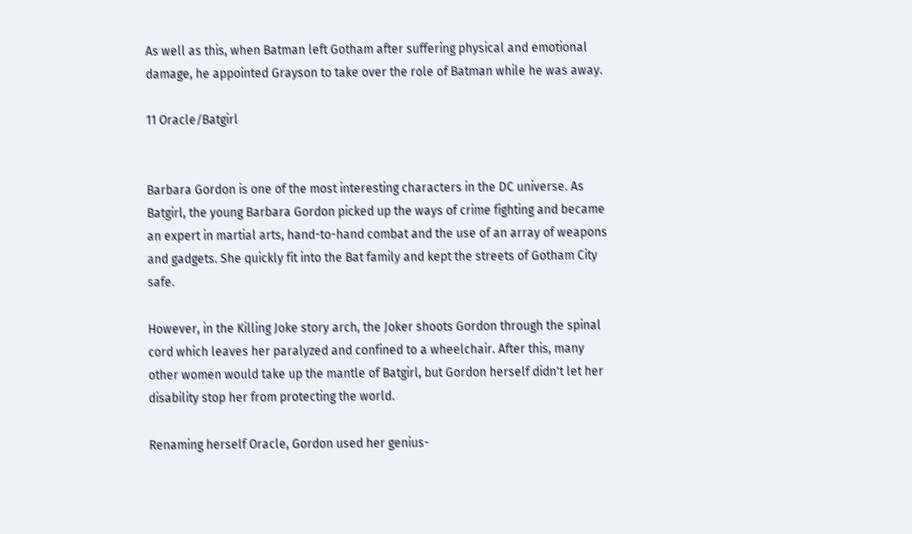As well as this, when Batman left Gotham after suffering physical and emotional damage, he appointed Grayson to take over the role of Batman while he was away.

11 Oracle/Batgirl


Barbara Gordon is one of the most interesting characters in the DC universe. As Batgirl, the young Barbara Gordon picked up the ways of crime fighting and became an expert in martial arts, hand-to-hand combat and the use of an array of weapons and gadgets. She quickly fit into the Bat family and kept the streets of Gotham City safe.

However, in the Killing Joke story arch, the Joker shoots Gordon through the spinal cord which leaves her paralyzed and confined to a wheelchair. After this, many other women would take up the mantle of Batgirl, but Gordon herself didn't let her disability stop her from protecting the world.

Renaming herself Oracle, Gordon used her genius-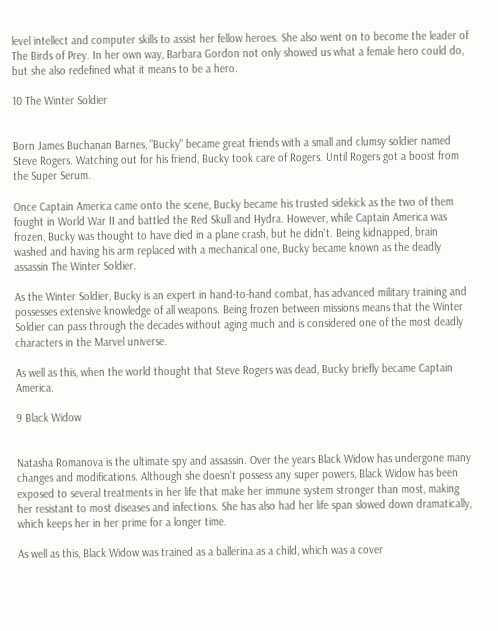level intellect and computer skills to assist her fellow heroes. She also went on to become the leader of The Birds of Prey. In her own way, Barbara Gordon not only showed us what a female hero could do, but she also redefined what it means to be a hero.

10 The Winter Soldier


Born James Buchanan Barnes, "Bucky" became great friends with a small and clumsy soldier named Steve Rogers. Watching out for his friend, Bucky took care of Rogers. Until Rogers got a boost from the Super Serum.

Once Captain America came onto the scene, Bucky became his trusted sidekick as the two of them fought in World War II and battled the Red Skull and Hydra. However, while Captain America was frozen, Bucky was thought to have died in a plane crash, but he didn't. Being kidnapped, brain washed and having his arm replaced with a mechanical one, Bucky became known as the deadly assassin The Winter Soldier.

As the Winter Soldier, Bucky is an expert in hand-to-hand combat, has advanced military training and possesses extensive knowledge of all weapons. Being frozen between missions means that the Winter Soldier can pass through the decades without aging much and is considered one of the most deadly characters in the Marvel universe.

As well as this, when the world thought that Steve Rogers was dead, Bucky briefly became Captain America.

9 Black Widow


Natasha Romanova is the ultimate spy and assassin. Over the years Black Widow has undergone many changes and modifications. Although she doesn't possess any super powers, Black Widow has been exposed to several treatments in her life that make her immune system stronger than most, making her resistant to most diseases and infections. She has also had her life span slowed down dramatically, which keeps her in her prime for a longer time.

As well as this, Black Widow was trained as a ballerina as a child, which was a cover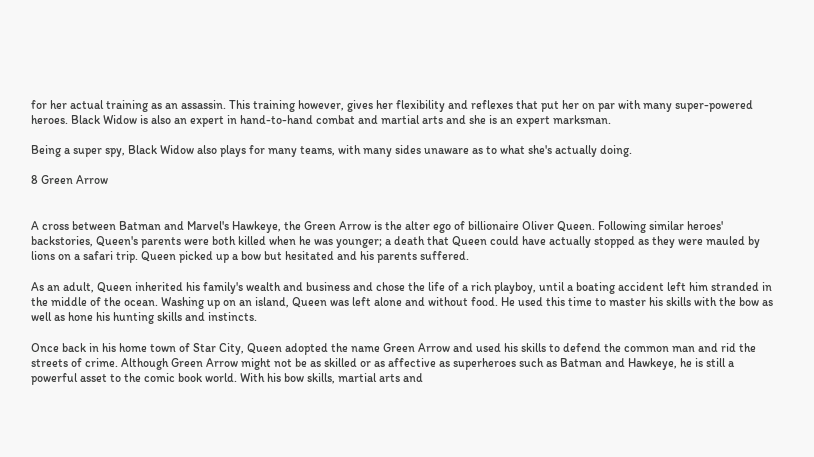for her actual training as an assassin. This training however, gives her flexibility and reflexes that put her on par with many super-powered heroes. Black Widow is also an expert in hand-to-hand combat and martial arts and she is an expert marksman.

Being a super spy, Black Widow also plays for many teams, with many sides unaware as to what she's actually doing.

8 Green Arrow


A cross between Batman and Marvel's Hawkeye, the Green Arrow is the alter ego of billionaire Oliver Queen. Following similar heroes' backstories, Queen's parents were both killed when he was younger; a death that Queen could have actually stopped as they were mauled by lions on a safari trip. Queen picked up a bow but hesitated and his parents suffered.

As an adult, Queen inherited his family's wealth and business and chose the life of a rich playboy, until a boating accident left him stranded in the middle of the ocean. Washing up on an island, Queen was left alone and without food. He used this time to master his skills with the bow as well as hone his hunting skills and instincts.

Once back in his home town of Star City, Queen adopted the name Green Arrow and used his skills to defend the common man and rid the streets of crime. Although Green Arrow might not be as skilled or as affective as superheroes such as Batman and Hawkeye, he is still a powerful asset to the comic book world. With his bow skills, martial arts and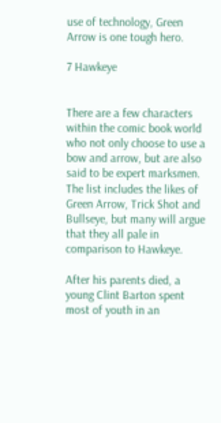use of technology, Green Arrow is one tough hero.

7 Hawkeye


There are a few characters within the comic book world who not only choose to use a bow and arrow, but are also said to be expert marksmen. The list includes the likes of Green Arrow, Trick Shot and Bullseye, but many will argue that they all pale in comparison to Hawkeye.

After his parents died, a young Clint Barton spent most of youth in an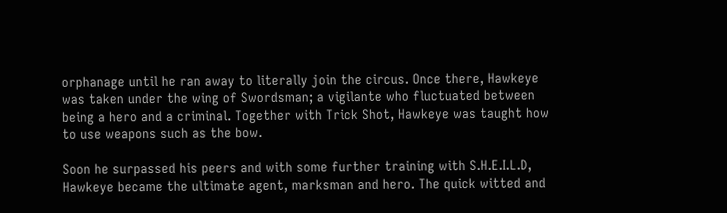orphanage until he ran away to literally join the circus. Once there, Hawkeye was taken under the wing of Swordsman; a vigilante who fluctuated between being a hero and a criminal. Together with Trick Shot, Hawkeye was taught how to use weapons such as the bow.

Soon he surpassed his peers and with some further training with S.H.E.I.L.D, Hawkeye became the ultimate agent, marksman and hero. The quick witted and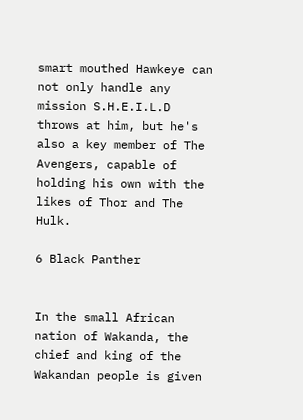smart mouthed Hawkeye can not only handle any mission S.H.E.I.L.D throws at him, but he's also a key member of The Avengers, capable of holding his own with the likes of Thor and The Hulk.

6 Black Panther


In the small African nation of Wakanda, the chief and king of the Wakandan people is given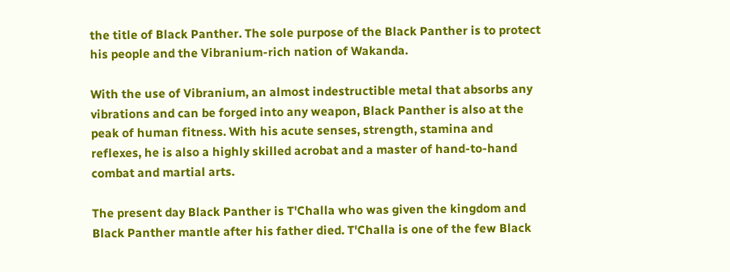the title of Black Panther. The sole purpose of the Black Panther is to protect his people and the Vibranium-rich nation of Wakanda.

With the use of Vibranium, an almost indestructible metal that absorbs any vibrations and can be forged into any weapon, Black Panther is also at the peak of human fitness. With his acute senses, strength, stamina and reflexes, he is also a highly skilled acrobat and a master of hand-to-hand combat and martial arts.

The present day Black Panther is T'Challa who was given the kingdom and Black Panther mantle after his father died. T'Challa is one of the few Black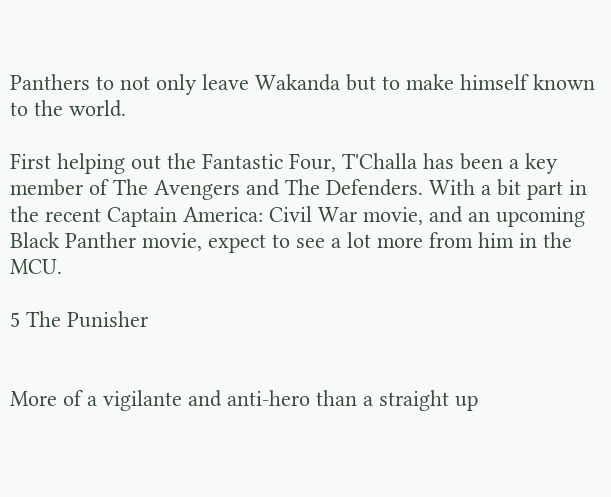Panthers to not only leave Wakanda but to make himself known to the world.

First helping out the Fantastic Four, T'Challa has been a key member of The Avengers and The Defenders. With a bit part in the recent Captain America: Civil War movie, and an upcoming Black Panther movie, expect to see a lot more from him in the MCU.

5 The Punisher


More of a vigilante and anti-hero than a straight up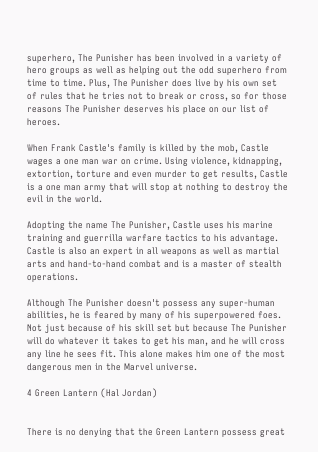superhero, The Punisher has been involved in a variety of hero groups as well as helping out the odd superhero from time to time. Plus, The Punisher does live by his own set of rules that he tries not to break or cross, so for those reasons The Punisher deserves his place on our list of heroes.

When Frank Castle's family is killed by the mob, Castle wages a one man war on crime. Using violence, kidnapping, extortion, torture and even murder to get results, Castle is a one man army that will stop at nothing to destroy the evil in the world.

Adopting the name The Punisher, Castle uses his marine training and guerrilla warfare tactics to his advantage. Castle is also an expert in all weapons as well as martial arts and hand-to-hand combat and is a master of stealth operations.

Although The Punisher doesn't possess any super-human abilities, he is feared by many of his superpowered foes. Not just because of his skill set but because The Punisher will do whatever it takes to get his man, and he will cross any line he sees fit. This alone makes him one of the most dangerous men in the Marvel universe.

4 Green Lantern (Hal Jordan)


There is no denying that the Green Lantern possess great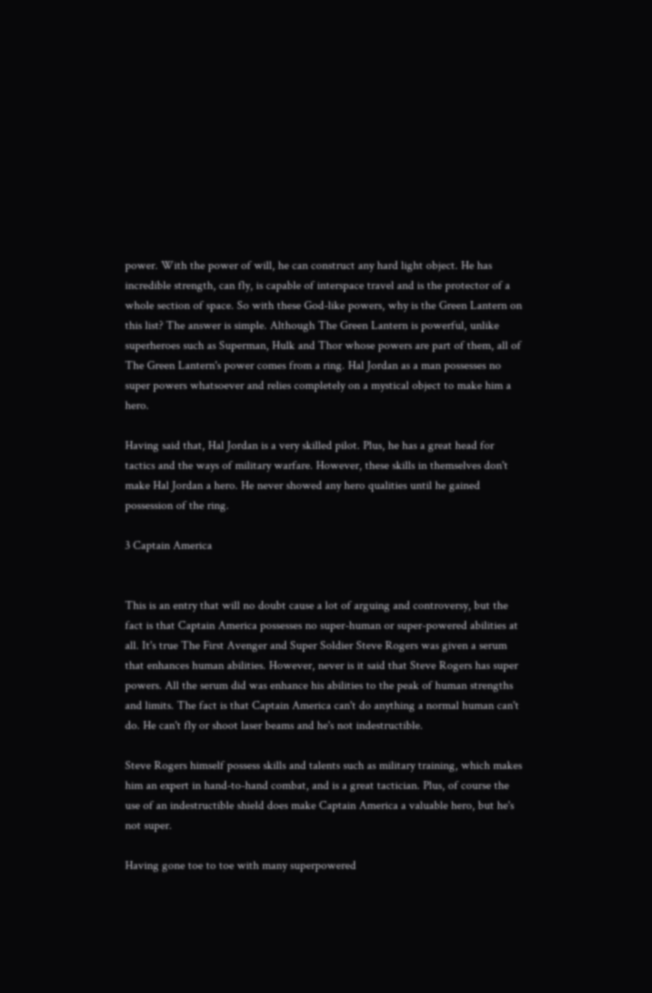power. With the power of will, he can construct any hard light object. He has incredible strength, can fly, is capable of interspace travel and is the protector of a whole section of space. So with these God-like powers, why is the Green Lantern on this list? The answer is simple. Although The Green Lantern is powerful, unlike superheroes such as Superman, Hulk and Thor whose powers are part of them, all of The Green Lantern's power comes from a ring. Hal Jordan as a man possesses no super powers whatsoever and relies completely on a mystical object to make him a hero.

Having said that, Hal Jordan is a very skilled pilot. Plus, he has a great head for tactics and the ways of military warfare. However, these skills in themselves don't make Hal Jordan a hero. He never showed any hero qualities until he gained possession of the ring.

3 Captain America


This is an entry that will no doubt cause a lot of arguing and controversy, but the fact is that Captain America possesses no super-human or super-powered abilities at all. It's true The First Avenger and Super Soldier Steve Rogers was given a serum that enhances human abilities. However, never is it said that Steve Rogers has super powers. All the serum did was enhance his abilities to the peak of human strengths and limits. The fact is that Captain America can't do anything a normal human can't do. He can't fly or shoot laser beams and he's not indestructible.

Steve Rogers himself possess skills and talents such as military training, which makes him an expert in hand-to-hand combat, and is a great tactician. Plus, of course the use of an indestructible shield does make Captain America a valuable hero, but he's not super.

Having gone toe to toe with many superpowered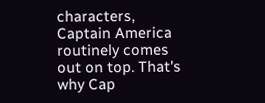characters, Captain America routinely comes out on top. That's why Cap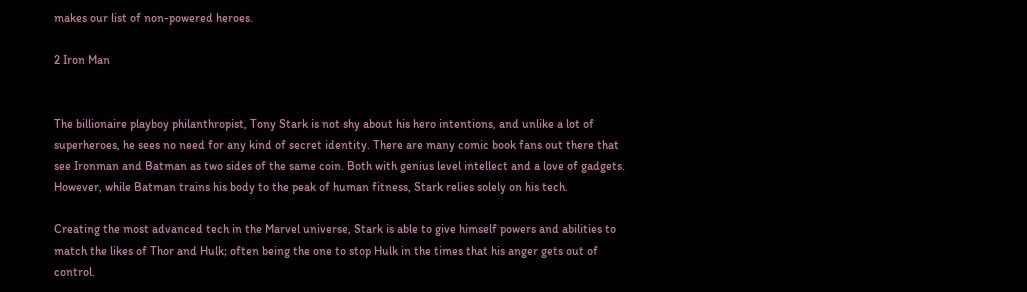makes our list of non-powered heroes.

2 Iron Man


The billionaire playboy philanthropist, Tony Stark is not shy about his hero intentions, and unlike a lot of superheroes, he sees no need for any kind of secret identity. There are many comic book fans out there that see Ironman and Batman as two sides of the same coin. Both with genius level intellect and a love of gadgets. However, while Batman trains his body to the peak of human fitness, Stark relies solely on his tech.

Creating the most advanced tech in the Marvel universe, Stark is able to give himself powers and abilities to match the likes of Thor and Hulk; often being the one to stop Hulk in the times that his anger gets out of control.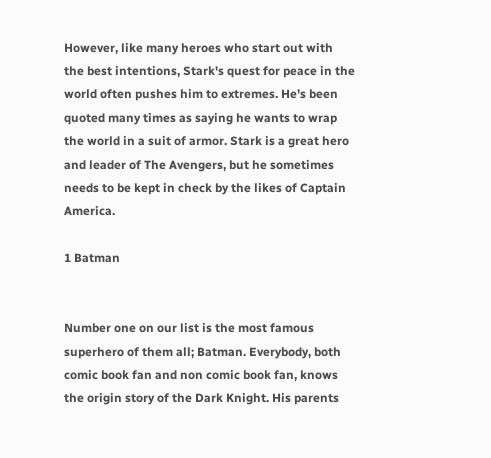However, like many heroes who start out with the best intentions, Stark's quest for peace in the world often pushes him to extremes. He's been quoted many times as saying he wants to wrap the world in a suit of armor. Stark is a great hero and leader of The Avengers, but he sometimes needs to be kept in check by the likes of Captain America.

1 Batman


Number one on our list is the most famous superhero of them all; Batman. Everybody, both comic book fan and non comic book fan, knows the origin story of the Dark Knight. His parents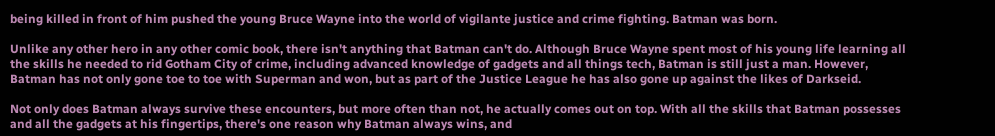being killed in front of him pushed the young Bruce Wayne into the world of vigilante justice and crime fighting. Batman was born.

Unlike any other hero in any other comic book, there isn't anything that Batman can't do. Although Bruce Wayne spent most of his young life learning all the skills he needed to rid Gotham City of crime, including advanced knowledge of gadgets and all things tech, Batman is still just a man. However, Batman has not only gone toe to toe with Superman and won, but as part of the Justice League he has also gone up against the likes of Darkseid.

Not only does Batman always survive these encounters, but more often than not, he actually comes out on top. With all the skills that Batman possesses and all the gadgets at his fingertips, there's one reason why Batman always wins, and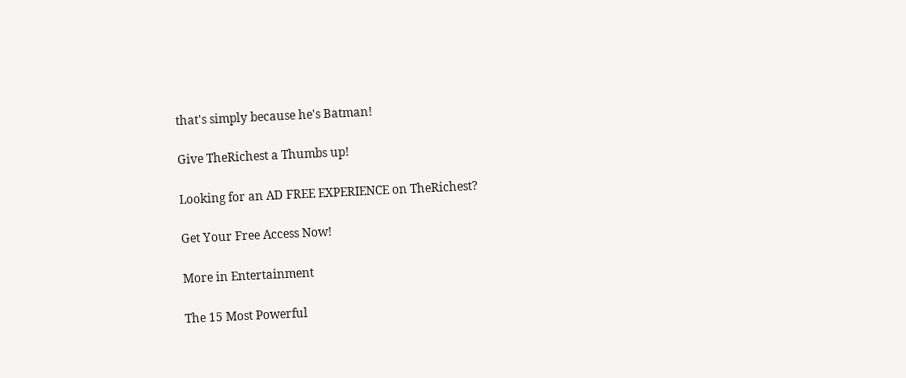that's simply because he's Batman!

Give TheRichest a Thumbs up!

Looking for an AD FREE EXPERIENCE on TheRichest?

Get Your Free Access Now!

More in Entertainment

The 15 Most Powerful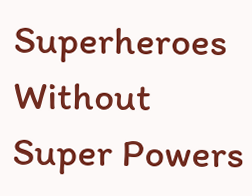Superheroes Without Super Powers